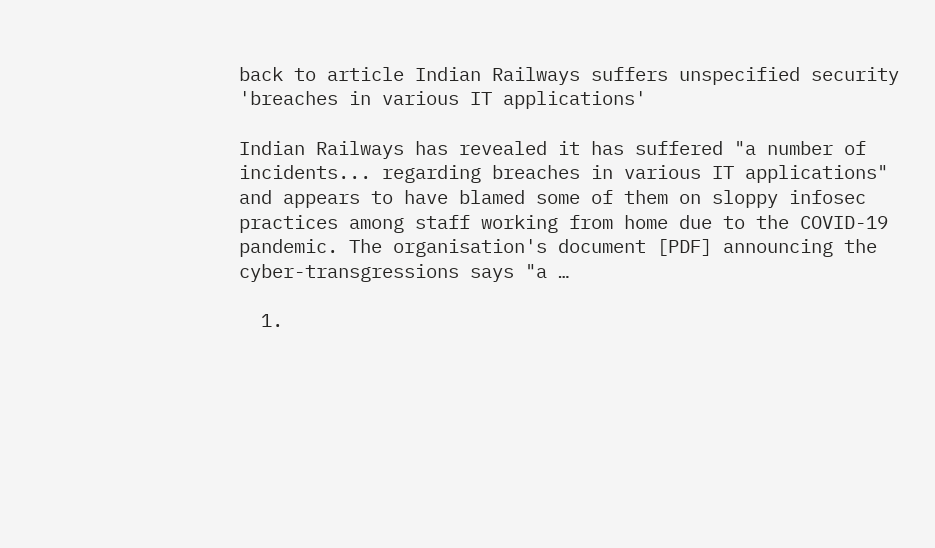back to article Indian Railways suffers unspecified security 'breaches in various IT applications'

Indian Railways has revealed it has suffered "a number of incidents... regarding breaches in various IT applications" and appears to have blamed some of them on sloppy infosec practices among staff working from home due to the COVID-19 pandemic. The organisation's document [PDF] announcing the cyber-transgressions says "a …

  1.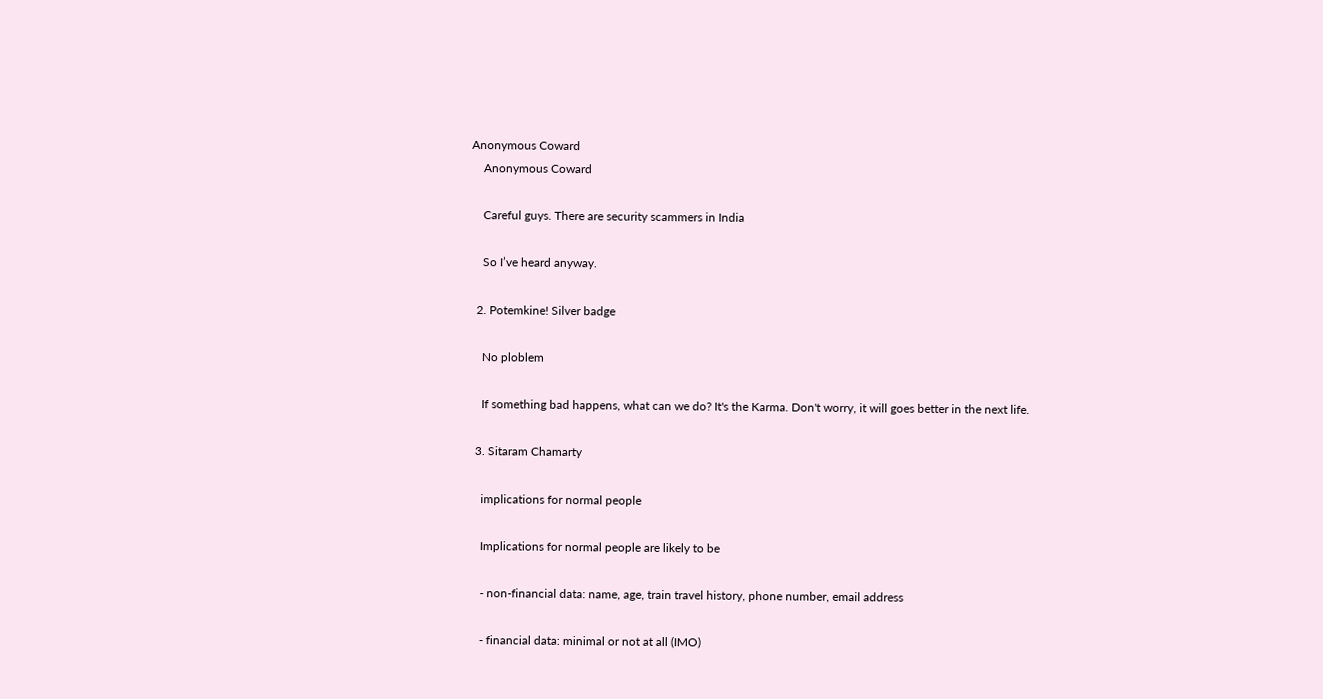Anonymous Coward
    Anonymous Coward

    Careful guys. There are security scammers in India

    So I’ve heard anyway.

  2. Potemkine! Silver badge

    No ploblem

    If something bad happens, what can we do? It's the Karma. Don't worry, it will goes better in the next life.

  3. Sitaram Chamarty

    implications for normal people

    Implications for normal people are likely to be

    - non-financial data: name, age, train travel history, phone number, email address

    - financial data: minimal or not at all (IMO)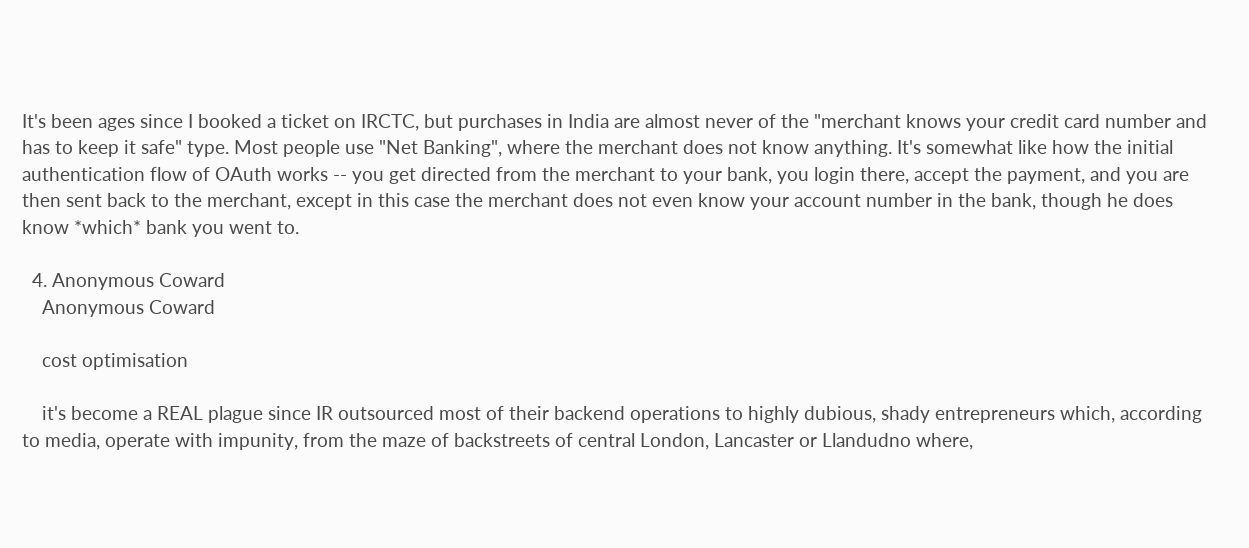It's been ages since I booked a ticket on IRCTC, but purchases in India are almost never of the "merchant knows your credit card number and has to keep it safe" type. Most people use "Net Banking", where the merchant does not know anything. It's somewhat like how the initial authentication flow of OAuth works -- you get directed from the merchant to your bank, you login there, accept the payment, and you are then sent back to the merchant, except in this case the merchant does not even know your account number in the bank, though he does know *which* bank you went to.

  4. Anonymous Coward
    Anonymous Coward

    cost optimisation

    it's become a REAL plague since IR outsourced most of their backend operations to highly dubious, shady entrepreneurs which, according to media, operate with impunity, from the maze of backstreets of central London, Lancaster or Llandudno where,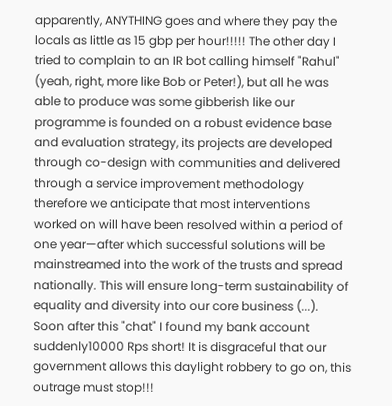apparently, ANYTHING goes and where they pay the locals as little as 15 gbp per hour!!!!! The other day I tried to complain to an IR bot calling himself "Rahul" (yeah, right, more like Bob or Peter!), but all he was able to produce was some gibberish like our programme is founded on a robust evidence base and evaluation strategy, its projects are developed through co-design with communities and delivered through a service improvement methodology therefore we anticipate that most interventions worked on will have been resolved within a period of one year—after which successful solutions will be mainstreamed into the work of the trusts and spread nationally. This will ensure long-term sustainability of equality and diversity into our core business (...). Soon after this "chat" I found my bank account suddenly10000 Rps short! It is disgraceful that our government allows this daylight robbery to go on, this outrage must stop!!!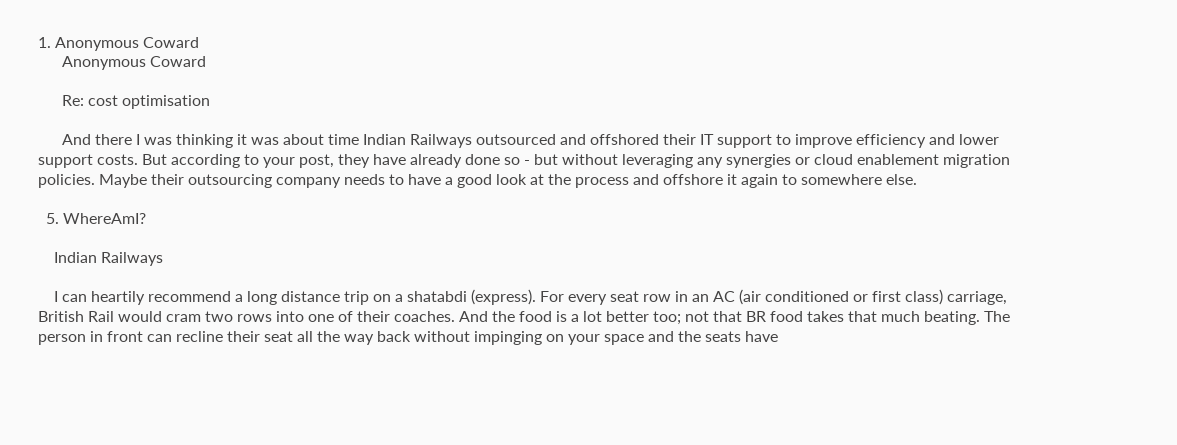1. Anonymous Coward
      Anonymous Coward

      Re: cost optimisation

      And there I was thinking it was about time Indian Railways outsourced and offshored their IT support to improve efficiency and lower support costs. But according to your post, they have already done so - but without leveraging any synergies or cloud enablement migration policies. Maybe their outsourcing company needs to have a good look at the process and offshore it again to somewhere else.

  5. WhereAmI?

    Indian Railways

    I can heartily recommend a long distance trip on a shatabdi (express). For every seat row in an AC (air conditioned or first class) carriage, British Rail would cram two rows into one of their coaches. And the food is a lot better too; not that BR food takes that much beating. The person in front can recline their seat all the way back without impinging on your space and the seats have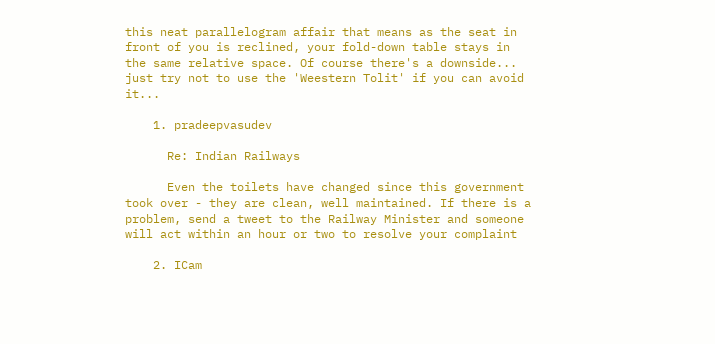this neat parallelogram affair that means as the seat in front of you is reclined, your fold-down table stays in the same relative space. Of course there's a downside... just try not to use the 'Weestern Tolit' if you can avoid it...

    1. pradeepvasudev

      Re: Indian Railways

      Even the toilets have changed since this government took over - they are clean, well maintained. If there is a problem, send a tweet to the Railway Minister and someone will act within an hour or two to resolve your complaint

    2. ICam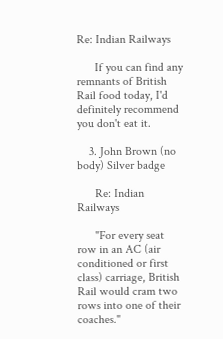Re: Indian Railways

      If you can find any remnants of British Rail food today, I'd definitely recommend you don't eat it.

    3. John Brown (no body) Silver badge

      Re: Indian Railways

      "For every seat row in an AC (air conditioned or first class) carriage, British Rail would cram two rows into one of their coaches."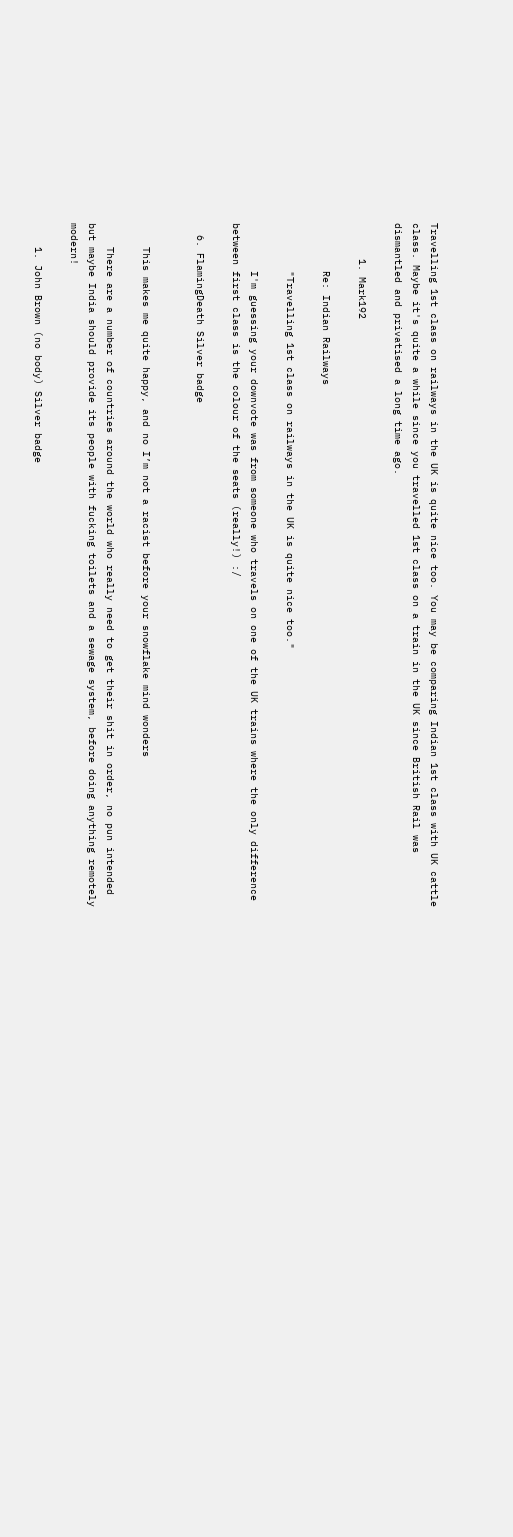Travelling 1st class on railways in the UK is quite nice too. You may be comparing Indian 1st class with UK cattle class. Maybe it's quite a while since you travelled 1st class on a train in the UK since British Rail was dismantled and privatised a long time ago.

      1. Mark192

        Re: Indian Railways

        "Travelling 1st class on railways in the UK is quite nice too."

        I'm guessing your downvote was from someone who travels on one of the UK trains where the only difference between first class is the colour of the seats (really!) :/

  6. FlamingDeath Silver badge


    This makes me quite happy, and no I’m not a racist before your snowflake mind wonders

    There are a number of countries around the world who really need to get their shit in order, no pun intended but maybe India should provide its people with fucking toilets and a sewage system, before doing anything remotely modern!

    1. John Brown (no body) Silver badge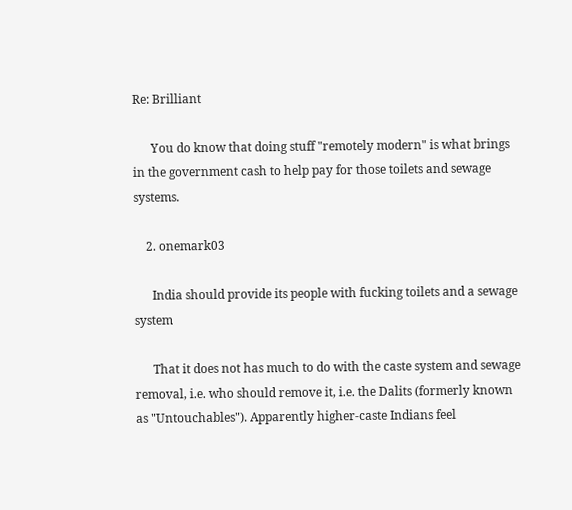Re: Brilliant

      You do know that doing stuff "remotely modern" is what brings in the government cash to help pay for those toilets and sewage systems.

    2. onemark03

      India should provide its people with fucking toilets and a sewage system

      That it does not has much to do with the caste system and sewage removal, i.e. who should remove it, i.e. the Dalits (formerly known as "Untouchables"). Apparently higher-caste Indians feel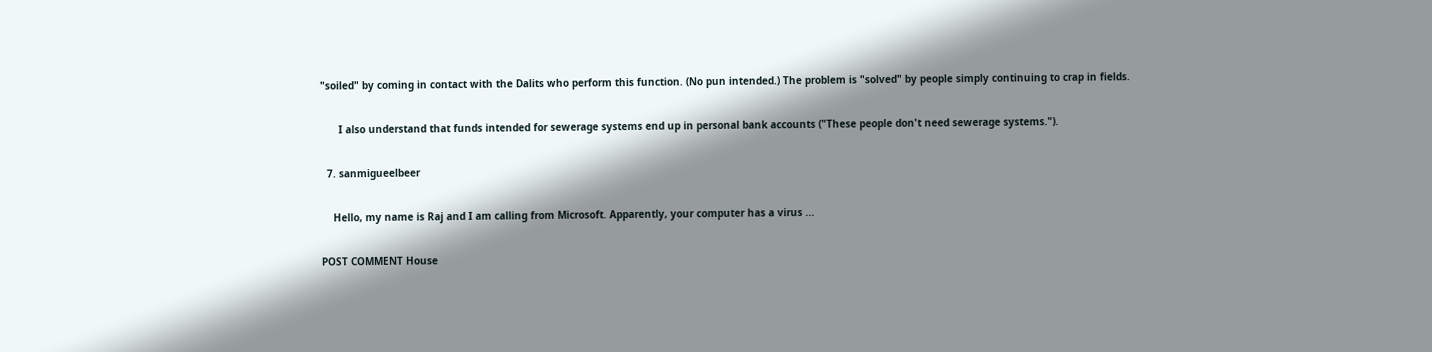"soiled" by coming in contact with the Dalits who perform this function. (No pun intended.) The problem is "solved" by people simply continuing to crap in fields.

      I also understand that funds intended for sewerage systems end up in personal bank accounts ("These people don't need sewerage systems.").

  7. sanmigueelbeer

    Hello, my name is Raj and I am calling from Microsoft. Apparently, your computer has a virus ...

POST COMMENT House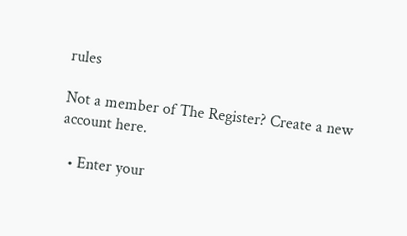rules

Not a member of The Register? Create a new account here.

  • Enter your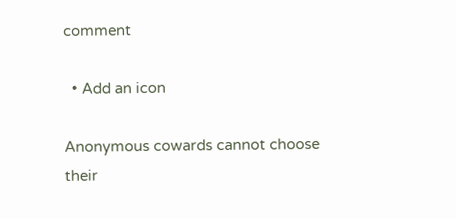comment

  • Add an icon

Anonymous cowards cannot choose their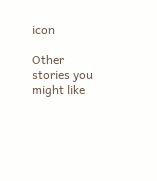icon

Other stories you might like